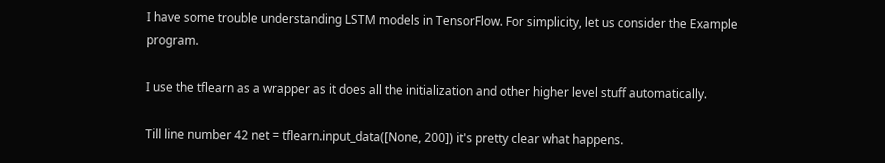I have some trouble understanding LSTM models in TensorFlow. For simplicity, let us consider the Example program.

I use the tflearn as a wrapper as it does all the initialization and other higher level stuff automatically.

Till line number 42 net = tflearn.input_data([None, 200]) it's pretty clear what happens.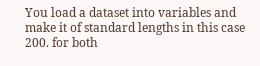You load a dataset into variables and make it of standard lengths in this case 200. for both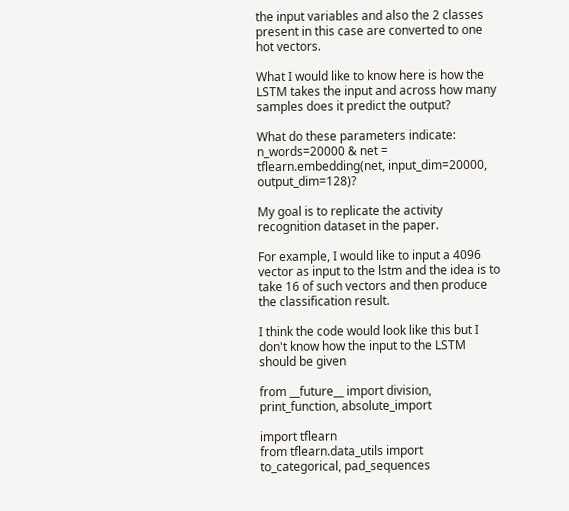the input variables and also the 2 classes present in this case are converted to one hot vectors.

What I would like to know here is how the LSTM takes the input and across how many samples does it predict the output?

What do these parameters indicate: n_words=20000 & net = tflearn.embedding(net, input_dim=20000, output_dim=128)?

My goal is to replicate the activity recognition dataset in the paper.

For example, I would like to input a 4096 vector as input to the lstm and the idea is to take 16 of such vectors and then produce the classification result.

I think the code would look like this but I don't know how the input to the LSTM should be given

from __future__ import division, print_function, absolute_import

import tflearn
from tflearn.data_utils import to_categorical, pad_sequences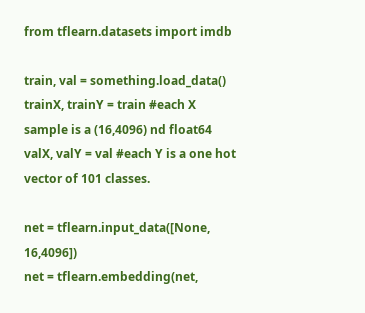from tflearn.datasets import imdb

train, val = something.load_data()
trainX, trainY = train #each X sample is a (16,4096) nd float64
valX, valY = val #each Y is a one hot vector of 101 classes.

net = tflearn.input_data([None, 16,4096])
net = tflearn.embedding(net,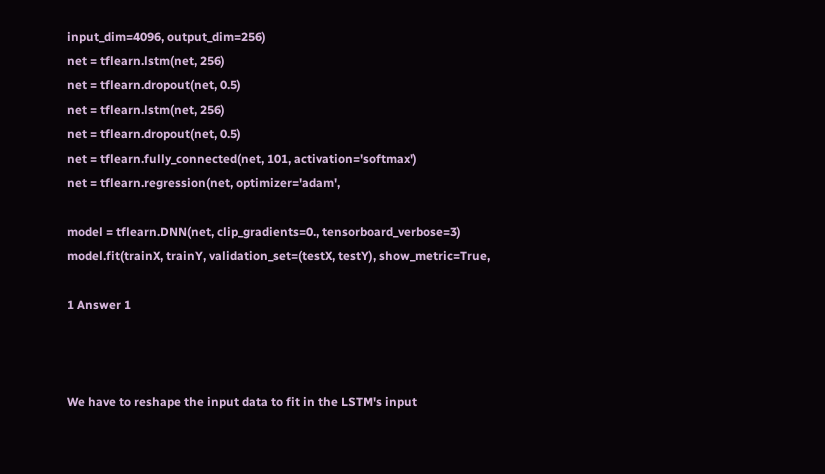input_dim=4096, output_dim=256)
net = tflearn.lstm(net, 256)
net = tflearn.dropout(net, 0.5)
net = tflearn.lstm(net, 256)
net = tflearn.dropout(net, 0.5)
net = tflearn.fully_connected(net, 101, activation='softmax')
net = tflearn.regression(net, optimizer='adam',

model = tflearn.DNN(net, clip_gradients=0., tensorboard_verbose=3)
model.fit(trainX, trainY, validation_set=(testX, testY), show_metric=True,

1 Answer 1



We have to reshape the input data to fit in the LSTM's input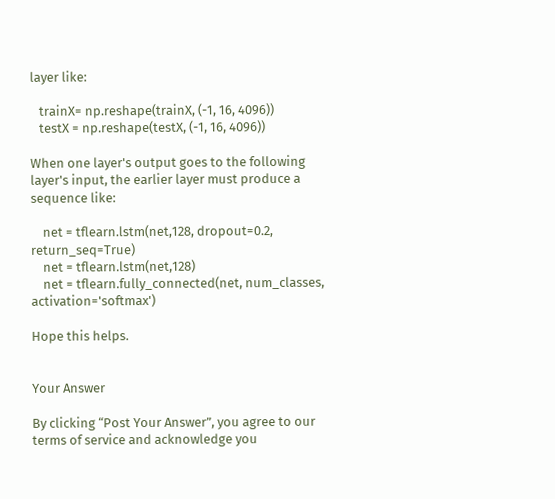layer like:

   trainX= np.reshape(trainX, (-1, 16, 4096))
   testX = np.reshape(testX, (-1, 16, 4096))

When one layer's output goes to the following layer's input, the earlier layer must produce a sequence like:

    net = tflearn.lstm(net,128, dropout=0.2, return_seq=True)
    net = tflearn.lstm(net,128)
    net = tflearn.fully_connected(net, num_classes, activation='softmax')

Hope this helps.


Your Answer

By clicking “Post Your Answer”, you agree to our terms of service and acknowledge you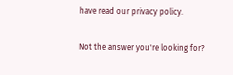have read our privacy policy.

Not the answer you're looking for?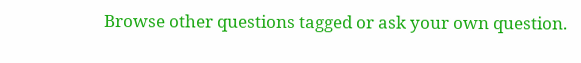Browse other questions tagged or ask your own question.